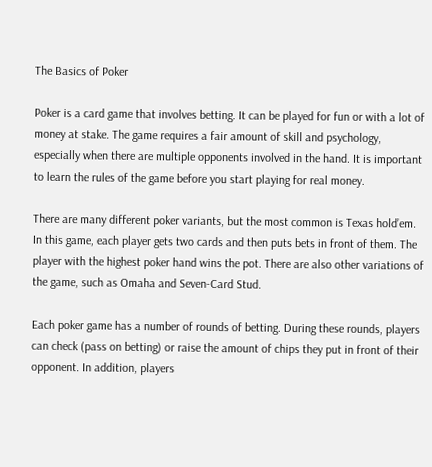The Basics of Poker

Poker is a card game that involves betting. It can be played for fun or with a lot of money at stake. The game requires a fair amount of skill and psychology, especially when there are multiple opponents involved in the hand. It is important to learn the rules of the game before you start playing for real money.

There are many different poker variants, but the most common is Texas hold’em. In this game, each player gets two cards and then puts bets in front of them. The player with the highest poker hand wins the pot. There are also other variations of the game, such as Omaha and Seven-Card Stud.

Each poker game has a number of rounds of betting. During these rounds, players can check (pass on betting) or raise the amount of chips they put in front of their opponent. In addition, players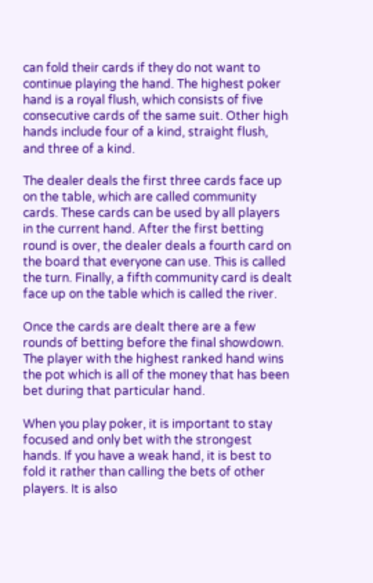can fold their cards if they do not want to continue playing the hand. The highest poker hand is a royal flush, which consists of five consecutive cards of the same suit. Other high hands include four of a kind, straight flush, and three of a kind.

The dealer deals the first three cards face up on the table, which are called community cards. These cards can be used by all players in the current hand. After the first betting round is over, the dealer deals a fourth card on the board that everyone can use. This is called the turn. Finally, a fifth community card is dealt face up on the table which is called the river.

Once the cards are dealt there are a few rounds of betting before the final showdown. The player with the highest ranked hand wins the pot which is all of the money that has been bet during that particular hand.

When you play poker, it is important to stay focused and only bet with the strongest hands. If you have a weak hand, it is best to fold it rather than calling the bets of other players. It is also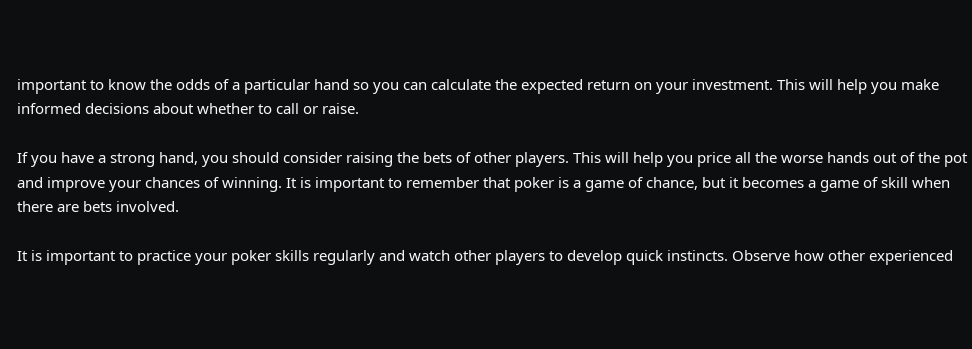important to know the odds of a particular hand so you can calculate the expected return on your investment. This will help you make informed decisions about whether to call or raise.

If you have a strong hand, you should consider raising the bets of other players. This will help you price all the worse hands out of the pot and improve your chances of winning. It is important to remember that poker is a game of chance, but it becomes a game of skill when there are bets involved.

It is important to practice your poker skills regularly and watch other players to develop quick instincts. Observe how other experienced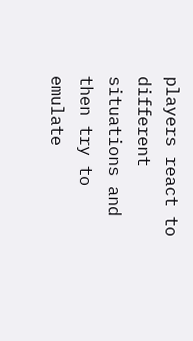players react to different situations and then try to emulate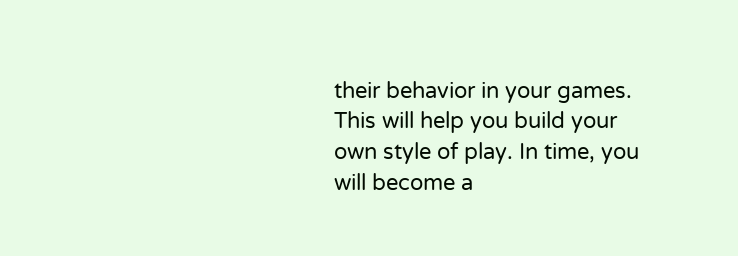their behavior in your games. This will help you build your own style of play. In time, you will become a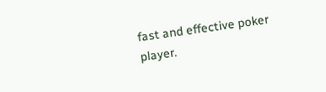fast and effective poker player.